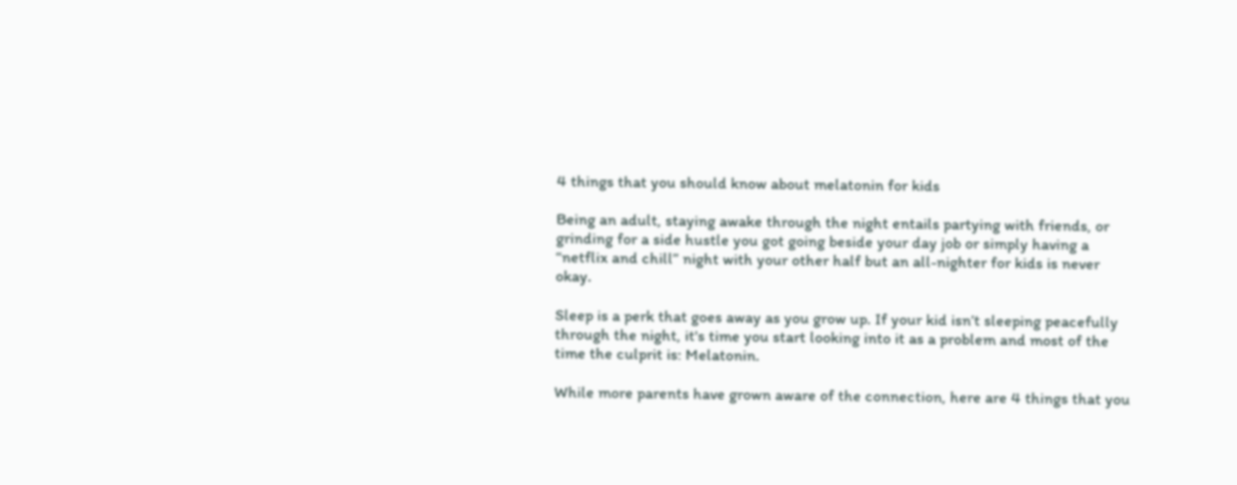4 things that you should know about melatonin for kids

Being an adult, staying awake through the night entails partying with friends, or grinding for a side hustle you got going beside your day job or simply having a “netflix and chill” night with your other half but an all-nighter for kids is never okay.

Sleep is a perk that goes away as you grow up. If your kid isn’t sleeping peacefully through the night, it's time you start looking into it as a problem and most of the time the culprit is: Melatonin.

While more parents have grown aware of the connection, here are 4 things that you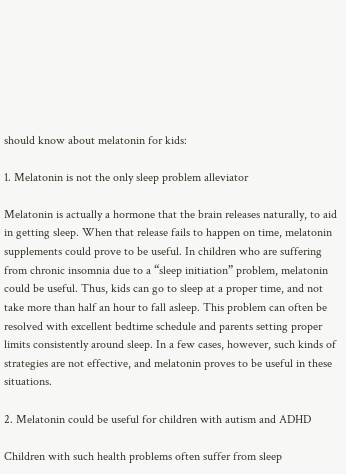should know about melatonin for kids:

1. Melatonin is not the only sleep problem alleviator

Melatonin is actually a hormone that the brain releases naturally, to aid in getting sleep. When that release fails to happen on time, melatonin supplements could prove to be useful. In children who are suffering from chronic insomnia due to a “sleep initiation” problem, melatonin could be useful. Thus, kids can go to sleep at a proper time, and not take more than half an hour to fall asleep. This problem can often be resolved with excellent bedtime schedule and parents setting proper limits consistently around sleep. In a few cases, however, such kinds of strategies are not effective, and melatonin proves to be useful in these situations.

2. Melatonin could be useful for children with autism and ADHD

Children with such health problems often suffer from sleep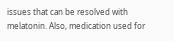issues that can be resolved with melatonin. Also, medication used for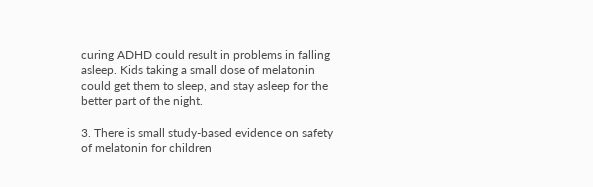curing ADHD could result in problems in falling asleep. Kids taking a small dose of melatonin could get them to sleep, and stay asleep for the better part of the night.

3. There is small study-based evidence on safety of melatonin for children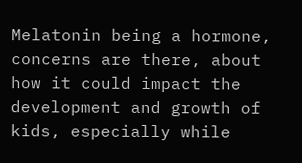Melatonin being a hormone, concerns are there, about how it could impact the development and growth of kids, especially while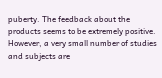puberty. The feedback about the products seems to be extremely positive. However, a very small number of studies and subjects are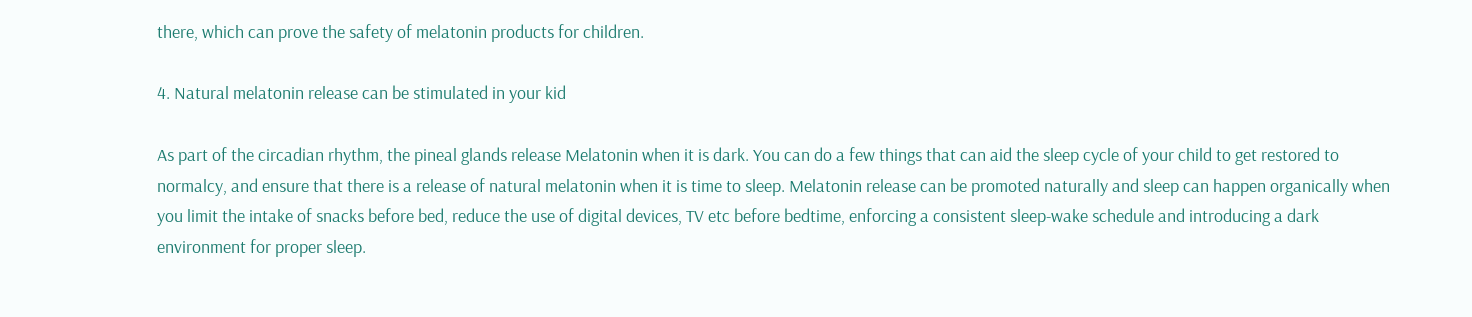there, which can prove the safety of melatonin products for children.

4. Natural melatonin release can be stimulated in your kid

As part of the circadian rhythm, the pineal glands release Melatonin when it is dark. You can do a few things that can aid the sleep cycle of your child to get restored to normalcy, and ensure that there is a release of natural melatonin when it is time to sleep. Melatonin release can be promoted naturally and sleep can happen organically when you limit the intake of snacks before bed, reduce the use of digital devices, TV etc before bedtime, enforcing a consistent sleep-wake schedule and introducing a dark environment for proper sleep.